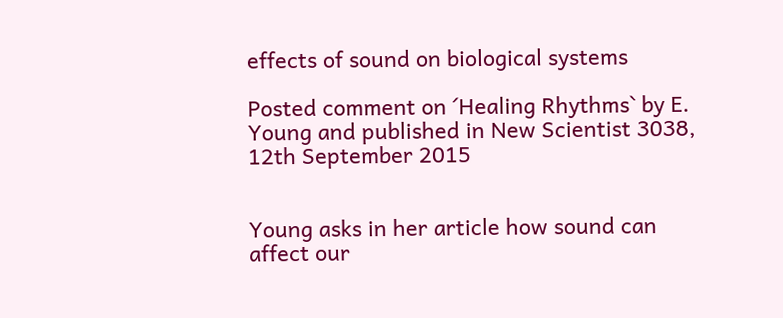effects of sound on biological systems

Posted comment on ´Healing Rhythms` by E. Young and published in New Scientist 3038, 12th September 2015


Young asks in her article how sound can affect our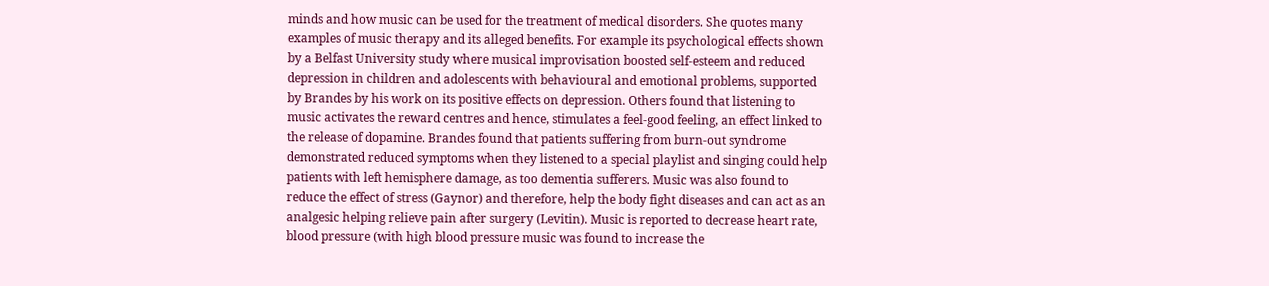minds and how music can be used for the treatment of medical disorders. She quotes many examples of music therapy and its alleged benefits. For example its psychological effects shown by a Belfast University study where musical improvisation boosted self-esteem and reduced depression in children and adolescents with behavioural and emotional problems, supported by Brandes by his work on its positive effects on depression. Others found that listening to music activates the reward centres and hence, stimulates a feel-good feeling, an effect linked to the release of dopamine. Brandes found that patients suffering from burn-out syndrome demonstrated reduced symptoms when they listened to a special playlist and singing could help patients with left hemisphere damage, as too dementia sufferers. Music was also found to reduce the effect of stress (Gaynor) and therefore, help the body fight diseases and can act as an analgesic helping relieve pain after surgery (Levitin). Music is reported to decrease heart rate, blood pressure (with high blood pressure music was found to increase the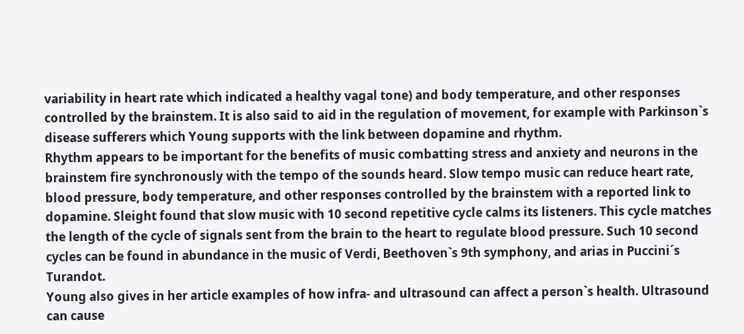variability in heart rate which indicated a healthy vagal tone) and body temperature, and other responses controlled by the brainstem. It is also said to aid in the regulation of movement, for example with Parkinson`s disease sufferers which Young supports with the link between dopamine and rhythm.
Rhythm appears to be important for the benefits of music combatting stress and anxiety and neurons in the brainstem fire synchronously with the tempo of the sounds heard. Slow tempo music can reduce heart rate, blood pressure, body temperature, and other responses controlled by the brainstem with a reported link to dopamine. Sleight found that slow music with 10 second repetitive cycle calms its listeners. This cycle matches the length of the cycle of signals sent from the brain to the heart to regulate blood pressure. Such 10 second cycles can be found in abundance in the music of Verdi, Beethoven`s 9th symphony, and arias in Puccini´s Turandot.
Young also gives in her article examples of how infra- and ultrasound can affect a person`s health. Ultrasound can cause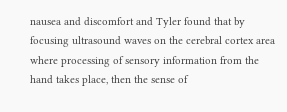nausea and discomfort and Tyler found that by focusing ultrasound waves on the cerebral cortex area where processing of sensory information from the hand takes place, then the sense of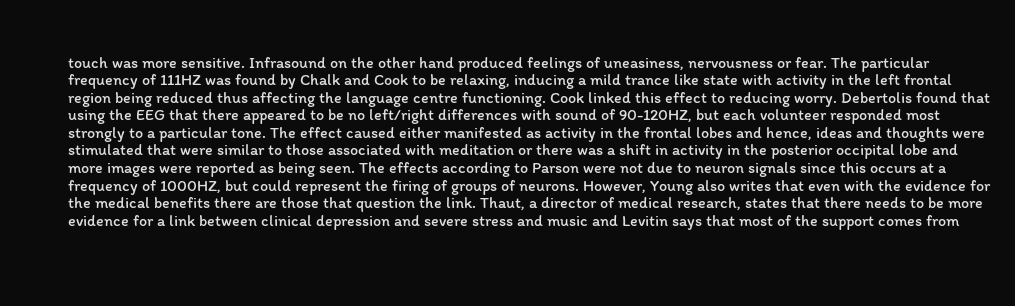touch was more sensitive. Infrasound on the other hand produced feelings of uneasiness, nervousness or fear. The particular frequency of 111HZ was found by Chalk and Cook to be relaxing, inducing a mild trance like state with activity in the left frontal region being reduced thus affecting the language centre functioning. Cook linked this effect to reducing worry. Debertolis found that using the EEG that there appeared to be no left/right differences with sound of 90-120HZ, but each volunteer responded most strongly to a particular tone. The effect caused either manifested as activity in the frontal lobes and hence, ideas and thoughts were stimulated that were similar to those associated with meditation or there was a shift in activity in the posterior occipital lobe and more images were reported as being seen. The effects according to Parson were not due to neuron signals since this occurs at a frequency of 1000HZ, but could represent the firing of groups of neurons. However, Young also writes that even with the evidence for the medical benefits there are those that question the link. Thaut, a director of medical research, states that there needs to be more evidence for a link between clinical depression and severe stress and music and Levitin says that most of the support comes from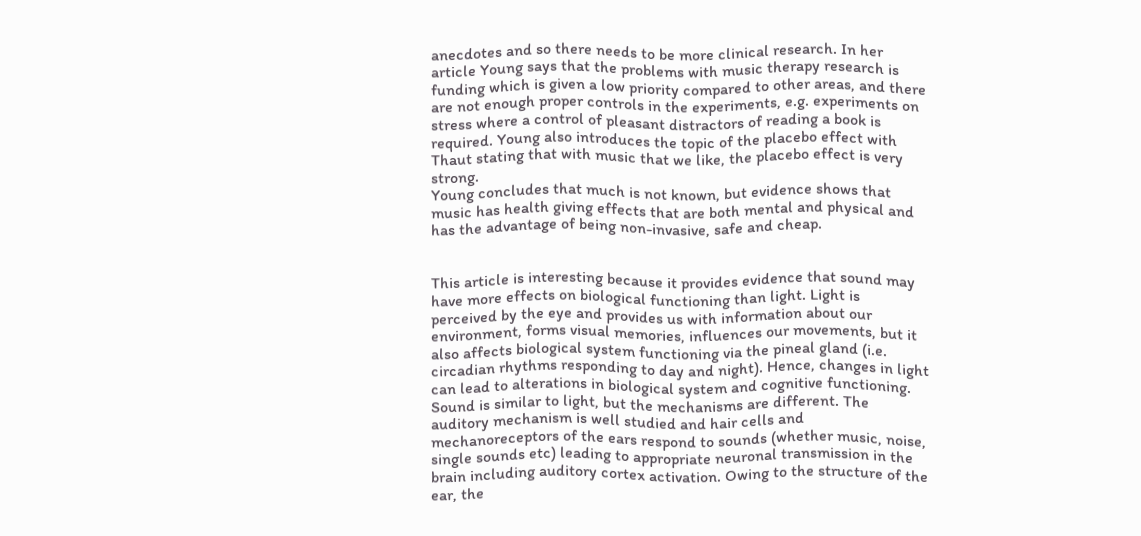anecdotes and so there needs to be more clinical research. In her article Young says that the problems with music therapy research is funding which is given a low priority compared to other areas, and there are not enough proper controls in the experiments, e.g. experiments on stress where a control of pleasant distractors of reading a book is required. Young also introduces the topic of the placebo effect with Thaut stating that with music that we like, the placebo effect is very strong.
Young concludes that much is not known, but evidence shows that music has health giving effects that are both mental and physical and has the advantage of being non-invasive, safe and cheap.


This article is interesting because it provides evidence that sound may have more effects on biological functioning than light. Light is perceived by the eye and provides us with information about our environment, forms visual memories, influences our movements, but it also affects biological system functioning via the pineal gland (i.e. circadian rhythms responding to day and night). Hence, changes in light can lead to alterations in biological system and cognitive functioning. Sound is similar to light, but the mechanisms are different. The auditory mechanism is well studied and hair cells and mechanoreceptors of the ears respond to sounds (whether music, noise, single sounds etc) leading to appropriate neuronal transmission in the brain including auditory cortex activation. Owing to the structure of the ear, the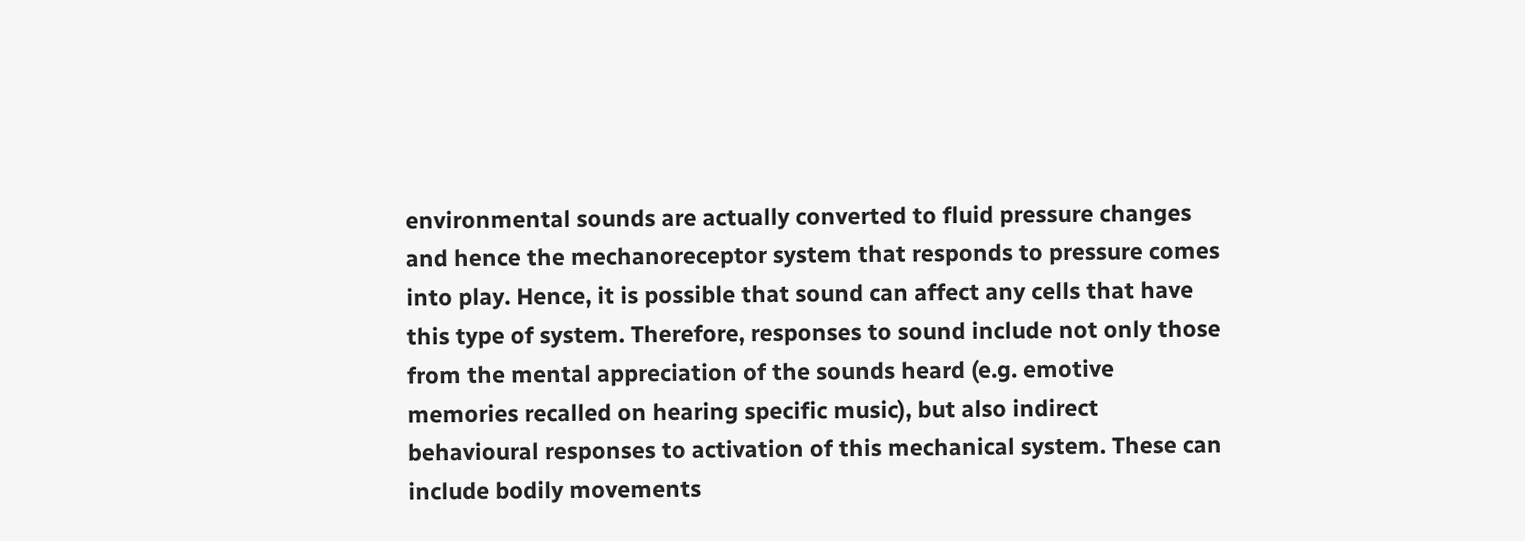environmental sounds are actually converted to fluid pressure changes and hence the mechanoreceptor system that responds to pressure comes into play. Hence, it is possible that sound can affect any cells that have this type of system. Therefore, responses to sound include not only those from the mental appreciation of the sounds heard (e.g. emotive memories recalled on hearing specific music), but also indirect behavioural responses to activation of this mechanical system. These can include bodily movements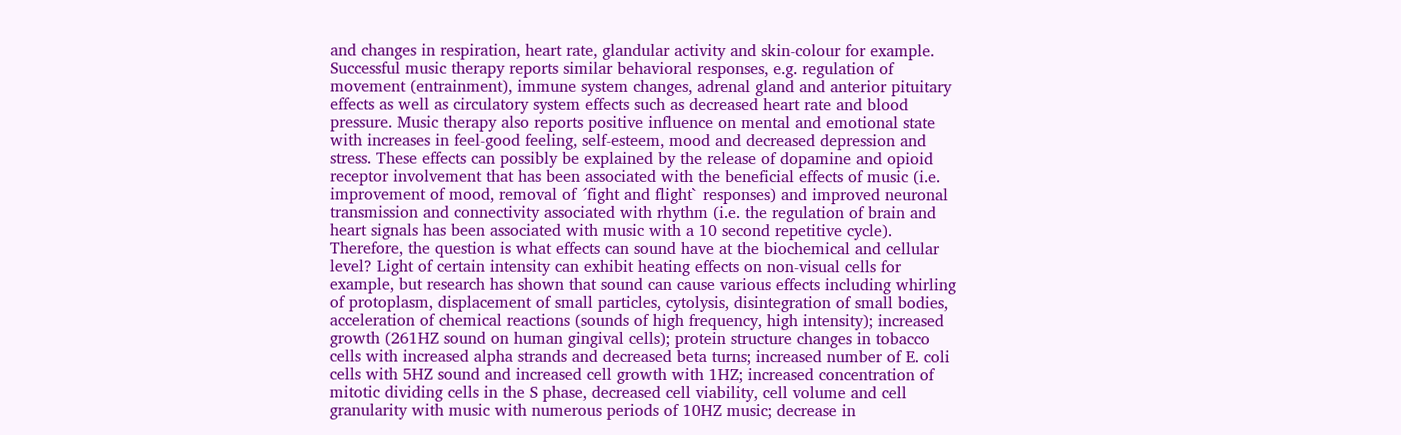and changes in respiration, heart rate, glandular activity and skin-colour for example. Successful music therapy reports similar behavioral responses, e.g. regulation of movement (entrainment), immune system changes, adrenal gland and anterior pituitary effects as well as circulatory system effects such as decreased heart rate and blood pressure. Music therapy also reports positive influence on mental and emotional state with increases in feel-good feeling, self-esteem, mood and decreased depression and stress. These effects can possibly be explained by the release of dopamine and opioid receptor involvement that has been associated with the beneficial effects of music (i.e. improvement of mood, removal of ´fight and flight` responses) and improved neuronal transmission and connectivity associated with rhythm (i.e. the regulation of brain and heart signals has been associated with music with a 10 second repetitive cycle). Therefore, the question is what effects can sound have at the biochemical and cellular level? Light of certain intensity can exhibit heating effects on non-visual cells for example, but research has shown that sound can cause various effects including whirling of protoplasm, displacement of small particles, cytolysis, disintegration of small bodies, acceleration of chemical reactions (sounds of high frequency, high intensity); increased growth (261HZ sound on human gingival cells); protein structure changes in tobacco cells with increased alpha strands and decreased beta turns; increased number of E. coli cells with 5HZ sound and increased cell growth with 1HZ; increased concentration of mitotic dividing cells in the S phase, decreased cell viability, cell volume and cell granularity with music with numerous periods of 10HZ music; decrease in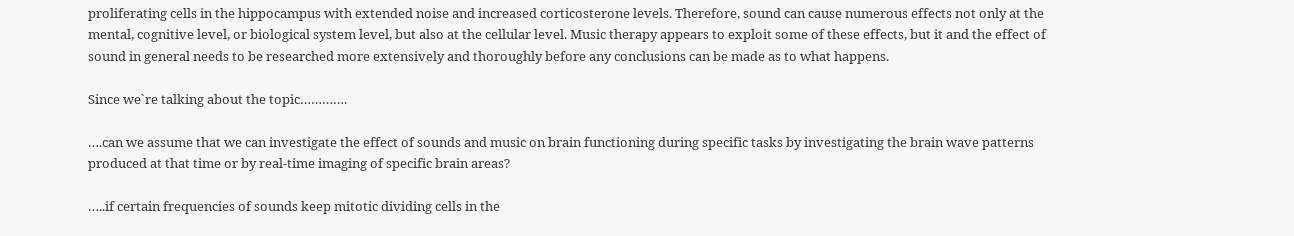proliferating cells in the hippocampus with extended noise and increased corticosterone levels. Therefore, sound can cause numerous effects not only at the mental, cognitive level, or biological system level, but also at the cellular level. Music therapy appears to exploit some of these effects, but it and the effect of sound in general needs to be researched more extensively and thoroughly before any conclusions can be made as to what happens.

Since we`re talking about the topic………….

….can we assume that we can investigate the effect of sounds and music on brain functioning during specific tasks by investigating the brain wave patterns produced at that time or by real-time imaging of specific brain areas?

…..if certain frequencies of sounds keep mitotic dividing cells in the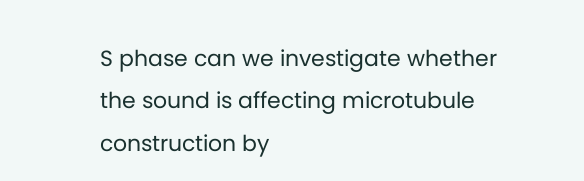S phase can we investigate whether the sound is affecting microtubule construction by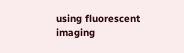using fluorescent imaging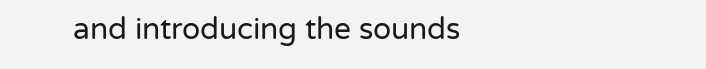and introducing the sounds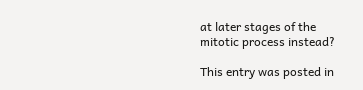at later stages of the mitotic process instead?

This entry was posted in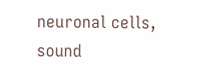neuronal cells, sound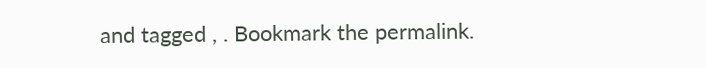and tagged , . Bookmark the permalink.